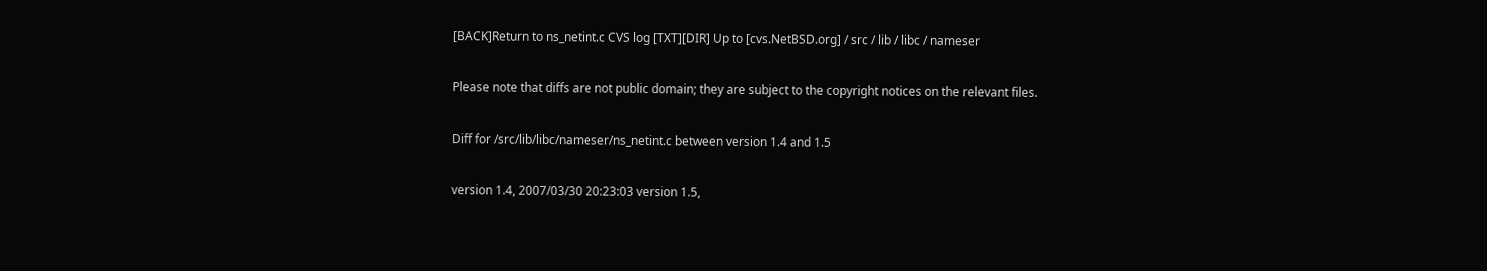[BACK]Return to ns_netint.c CVS log [TXT][DIR] Up to [cvs.NetBSD.org] / src / lib / libc / nameser

Please note that diffs are not public domain; they are subject to the copyright notices on the relevant files.

Diff for /src/lib/libc/nameser/ns_netint.c between version 1.4 and 1.5

version 1.4, 2007/03/30 20:23:03 version 1.5,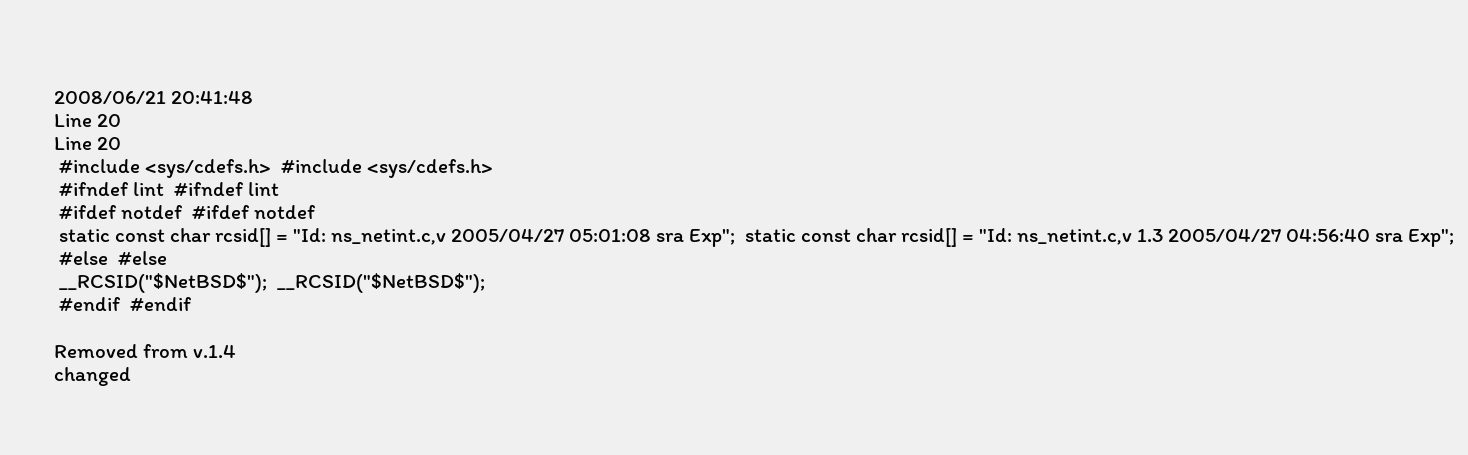2008/06/21 20:41:48
Line 20
Line 20
 #include <sys/cdefs.h>  #include <sys/cdefs.h>
 #ifndef lint  #ifndef lint
 #ifdef notdef  #ifdef notdef
 static const char rcsid[] = "Id: ns_netint.c,v 2005/04/27 05:01:08 sra Exp";  static const char rcsid[] = "Id: ns_netint.c,v 1.3 2005/04/27 04:56:40 sra Exp";
 #else  #else
 __RCSID("$NetBSD$");  __RCSID("$NetBSD$");
 #endif  #endif

Removed from v.1.4
changed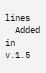lines
  Added in v.1.5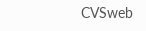CVSweb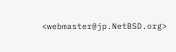<webmaster@jp.NetBSD.org>